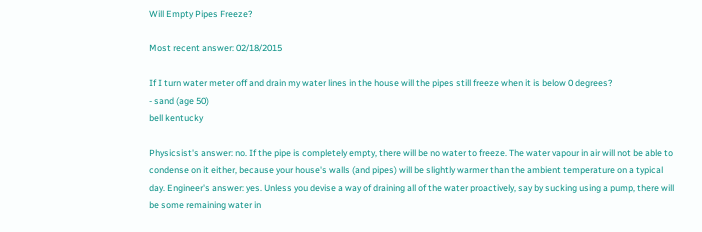Will Empty Pipes Freeze?

Most recent answer: 02/18/2015

If I turn water meter off and drain my water lines in the house will the pipes still freeze when it is below 0 degrees?
- sand (age 50)
bell kentucky

Physicsist's answer: no. If the pipe is completely empty, there will be no water to freeze. The water vapour in air will not be able to condense on it either, because your house's walls (and pipes) will be slightly warmer than the ambient temperature on a typical day. Engineer's answer: yes. Unless you devise a way of draining all of the water proactively, say by sucking using a pump, there will be some remaining water in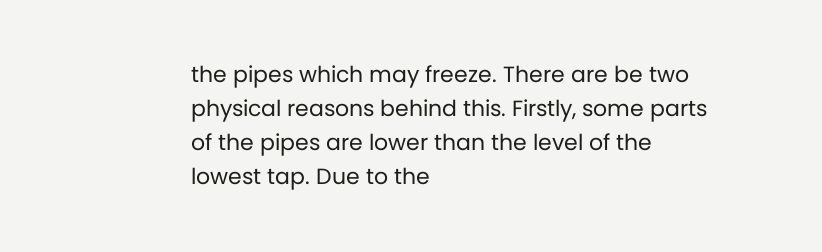the pipes which may freeze. There are be two physical reasons behind this. Firstly, some parts of the pipes are lower than the level of the lowest tap. Due to the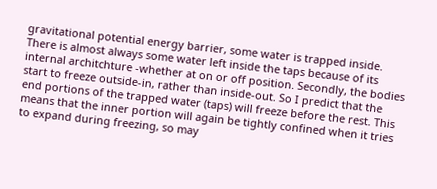gravitational potential energy barrier, some water is trapped inside. There is almost always some water left inside the taps because of its internal architchture -whether at on or off position. Secondly, the bodies start to freeze outside-in, rather than inside-out. So I predict that the end portions of the trapped water (taps) will freeze before the rest. This means that the inner portion will again be tightly confined when it tries to expand during freezing, so may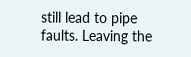still lead to pipe faults. Leaving the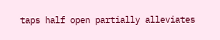taps half open partially alleviates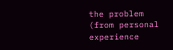the problem (from personal experience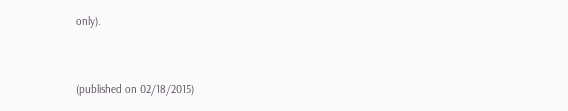only).


(published on 02/18/2015)